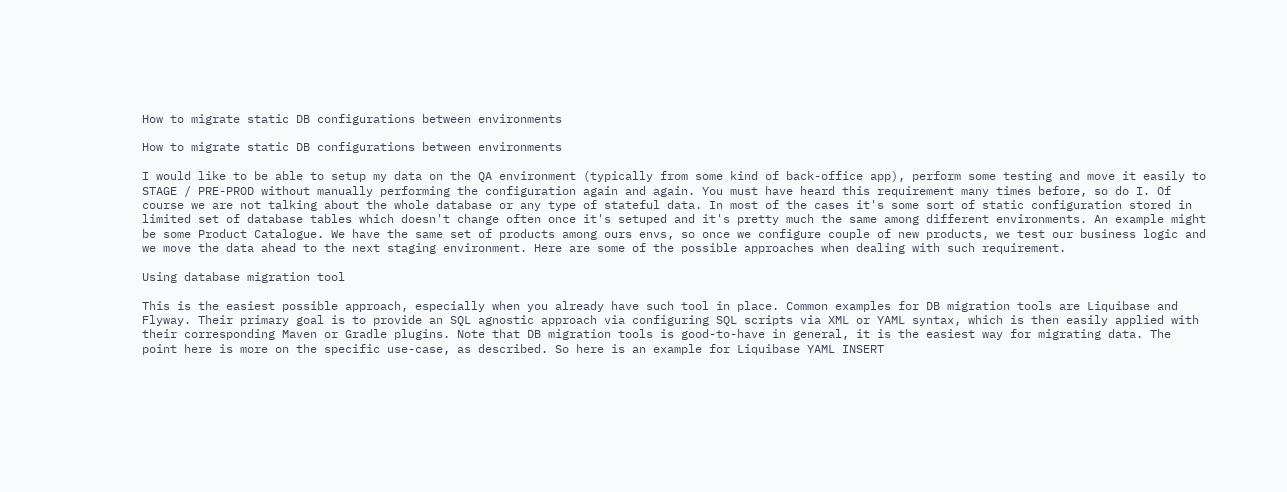How to migrate static DB configurations between environments

How to migrate static DB configurations between environments

I would like to be able to setup my data on the QA environment (typically from some kind of back-office app), perform some testing and move it easily to STAGE / PRE-PROD without manually performing the configuration again and again. You must have heard this requirement many times before, so do I. Of course we are not talking about the whole database or any type of stateful data. In most of the cases it's some sort of static configuration stored in limited set of database tables which doesn't change often once it's setuped and it's pretty much the same among different environments. An example might be some Product Catalogue. We have the same set of products among ours envs, so once we configure couple of new products, we test our business logic and we move the data ahead to the next staging environment. Here are some of the possible approaches when dealing with such requirement.

Using database migration tool

This is the easiest possible approach, especially when you already have such tool in place. Common examples for DB migration tools are Liquibase and Flyway. Their primary goal is to provide an SQL agnostic approach via configuring SQL scripts via XML or YAML syntax, which is then easily applied with their corresponding Maven or Gradle plugins. Note that DB migration tools is good-to-have in general, it is the easiest way for migrating data. The point here is more on the specific use-case, as described. So here is an example for Liquibase YAML INSERT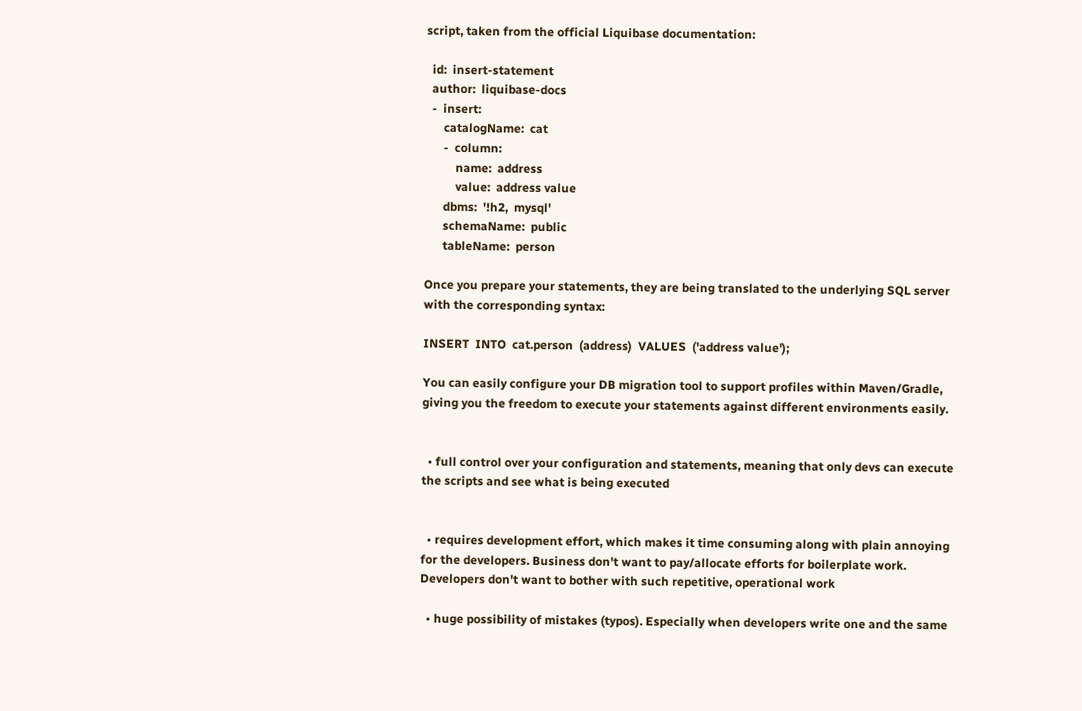script, taken from the official Liquibase documentation:

  id:  insert-statement
  author:  liquibase-docs
  -  insert:
      catalogName:  cat
      -  column:
          name:  address
          value:  address value
      dbms:  '!h2,  mysql'
      schemaName:  public
      tableName:  person

Once you prepare your statements, they are being translated to the underlying SQL server with the corresponding syntax:

INSERT  INTO  cat.person  (address)  VALUES  ('address value');

You can easily configure your DB migration tool to support profiles within Maven/Gradle, giving you the freedom to execute your statements against different environments easily.


  • full control over your configuration and statements, meaning that only devs can execute the scripts and see what is being executed


  • requires development effort, which makes it time consuming along with plain annoying for the developers. Business don't want to pay/allocate efforts for boilerplate work. Developers don't want to bother with such repetitive, operational work

  • huge possibility of mistakes (typos). Especially when developers write one and the same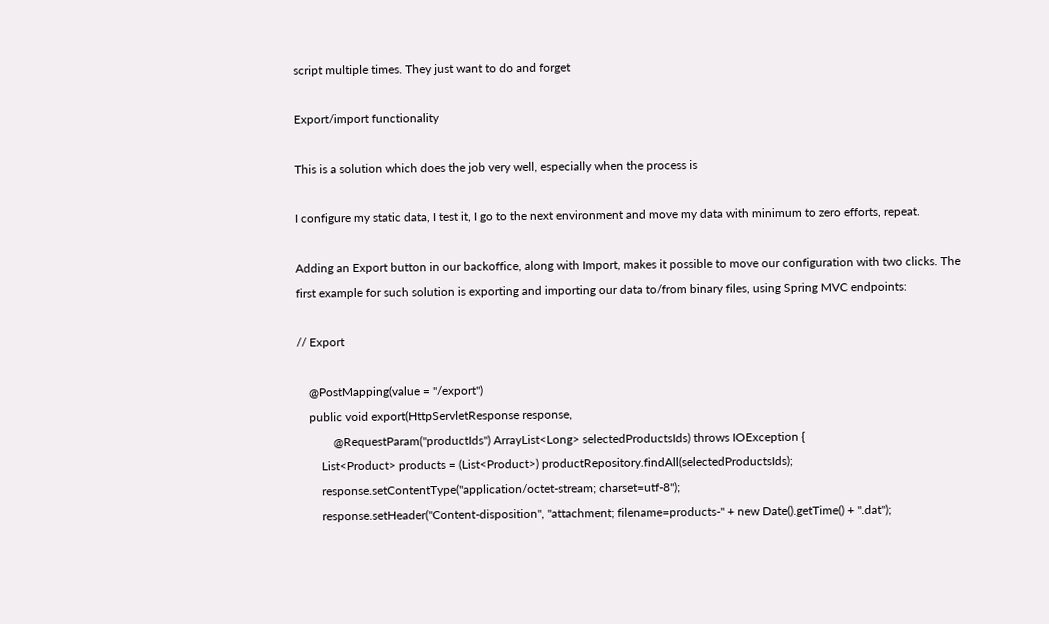script multiple times. They just want to do and forget

Export/import functionality

This is a solution which does the job very well, especially when the process is

I configure my static data, I test it, I go to the next environment and move my data with minimum to zero efforts, repeat.

Adding an Export button in our backoffice, along with Import, makes it possible to move our configuration with two clicks. The first example for such solution is exporting and importing our data to/from binary files, using Spring MVC endpoints:

// Export

    @PostMapping(value = "/export")
    public void export(HttpServletResponse response,
            @RequestParam("productIds") ArrayList<Long> selectedProductsIds) throws IOException {
        List<Product> products = (List<Product>) productRepository.findAll(selectedProductsIds);
        response.setContentType("application/octet-stream; charset=utf-8");
        response.setHeader("Content-disposition", "attachment; filename=products-" + new Date().getTime() + ".dat");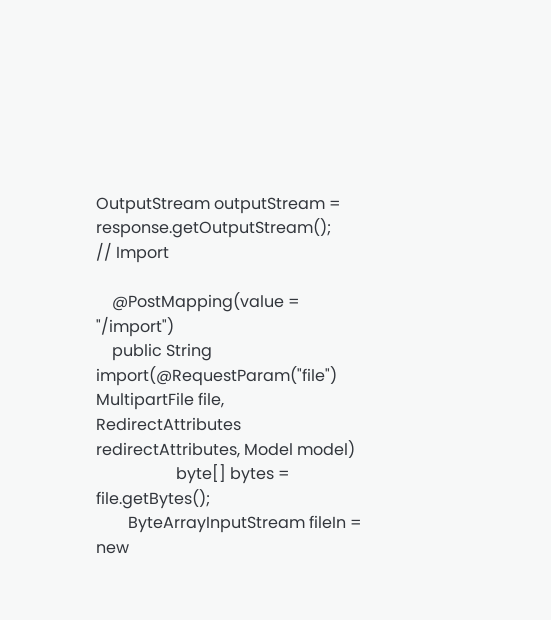OutputStream outputStream = response.getOutputStream();
// Import

    @PostMapping(value = "/import")
    public String import(@RequestParam("file") MultipartFile file, RedirectAttributes redirectAttributes, Model model)
                    byte[] bytes = file.getBytes();
        ByteArrayInputStream fileIn = new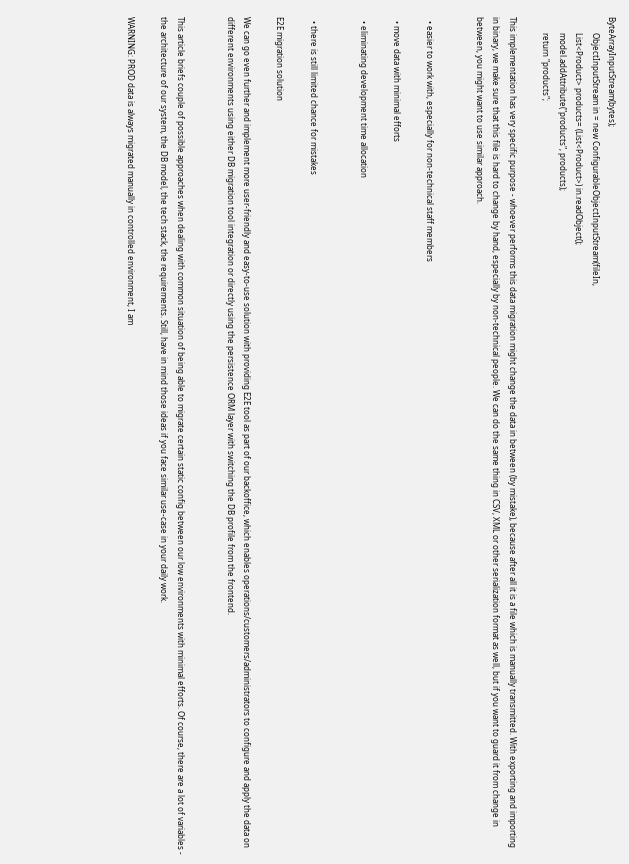ByteArrayInputStream(bytes);
        ObjectInputStream in = new ConfigurableObjectInputStream(fileIn,
        List<Product> products= (List<Product>) in.readObject();
        model.addAttribute("products", products);
        return "products";

This implementation has very specific purpose - whoever performs this data migration might change the data in between (by mistake), because after all it is a file which is manually transmitted. With exporting and importing in binary, we make sure that this file is hard to change by hand, especially by non-technical people. We can do the same thing in CSV, XML or other serialization format as well, but if you want to guard it from change in between, you might want to use similar approach.


  • easier to work with, especially for non-technical staff members

  • move data with minimal efforts

  • eliminating development time allocation


  • there is still limited chance for mistakes

E2E migration solution

We can go even further and implement more user-friendly and easy-to-use solution with providing E2E tool as part of our backoffice, which enables operations/customers/administrators to configure and apply the data on different environments using either DB migration tool integration or directly using the persistence ORM layer with switching the DB profile from the frontend.


This article briefs couple of possible approaches when dealing with common situation of being able to migrate certain static config between our low environments with minimal efforts. Of course, there are a lot of variables - the architecture of our system, the DB model, the tech stack, the requirements. Still, have in mind those ideas if you face similar use-case in your daily work.

WARNING: PROD data is always migrated manually in controlled environment, I am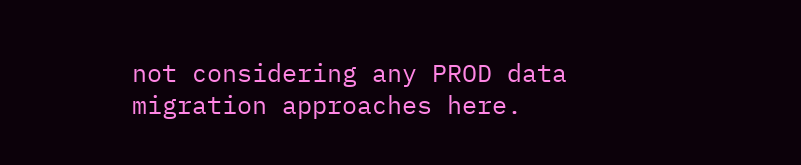not considering any PROD data migration approaches here.